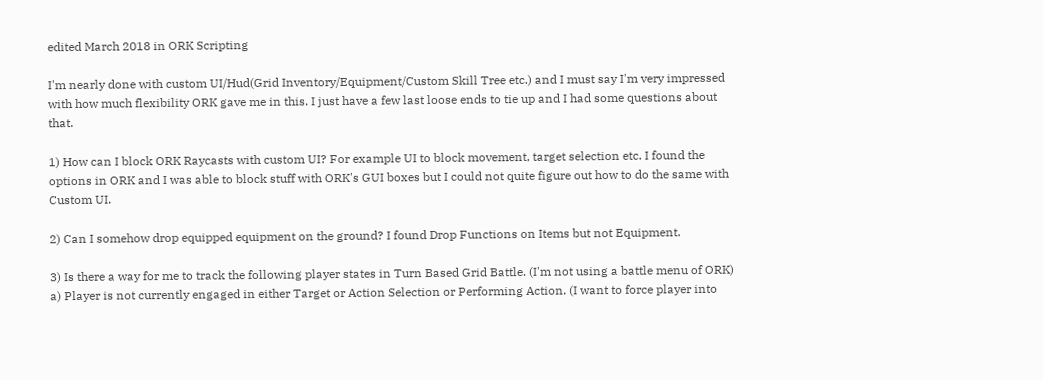edited March 2018 in ORK Scripting

I'm nearly done with custom UI/Hud(Grid Inventory/Equipment/Custom Skill Tree etc.) and I must say I'm very impressed with how much flexibility ORK gave me in this. I just have a few last loose ends to tie up and I had some questions about that.

1) How can I block ORK Raycasts with custom UI? For example UI to block movement, target selection etc. I found the options in ORK and I was able to block stuff with ORK's GUI boxes but I could not quite figure out how to do the same with Custom UI.

2) Can I somehow drop equipped equipment on the ground? I found Drop Functions on Items but not Equipment.

3) Is there a way for me to track the following player states in Turn Based Grid Battle. (I'm not using a battle menu of ORK)
a) Player is not currently engaged in either Target or Action Selection or Performing Action. (I want to force player into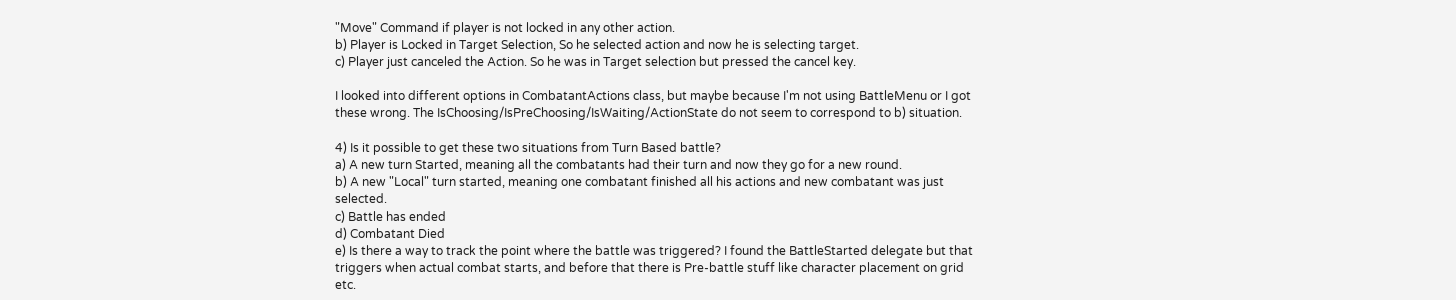"Move" Command if player is not locked in any other action.
b) Player is Locked in Target Selection, So he selected action and now he is selecting target.
c) Player just canceled the Action. So he was in Target selection but pressed the cancel key.

I looked into different options in CombatantActions class, but maybe because I'm not using BattleMenu or I got these wrong. The IsChoosing/IsPreChoosing/IsWaiting/ActionState do not seem to correspond to b) situation.

4) Is it possible to get these two situations from Turn Based battle?
a) A new turn Started, meaning all the combatants had their turn and now they go for a new round.
b) A new "Local" turn started, meaning one combatant finished all his actions and new combatant was just selected.
c) Battle has ended
d) Combatant Died
e) Is there a way to track the point where the battle was triggered? I found the BattleStarted delegate but that triggers when actual combat starts, and before that there is Pre-battle stuff like character placement on grid etc.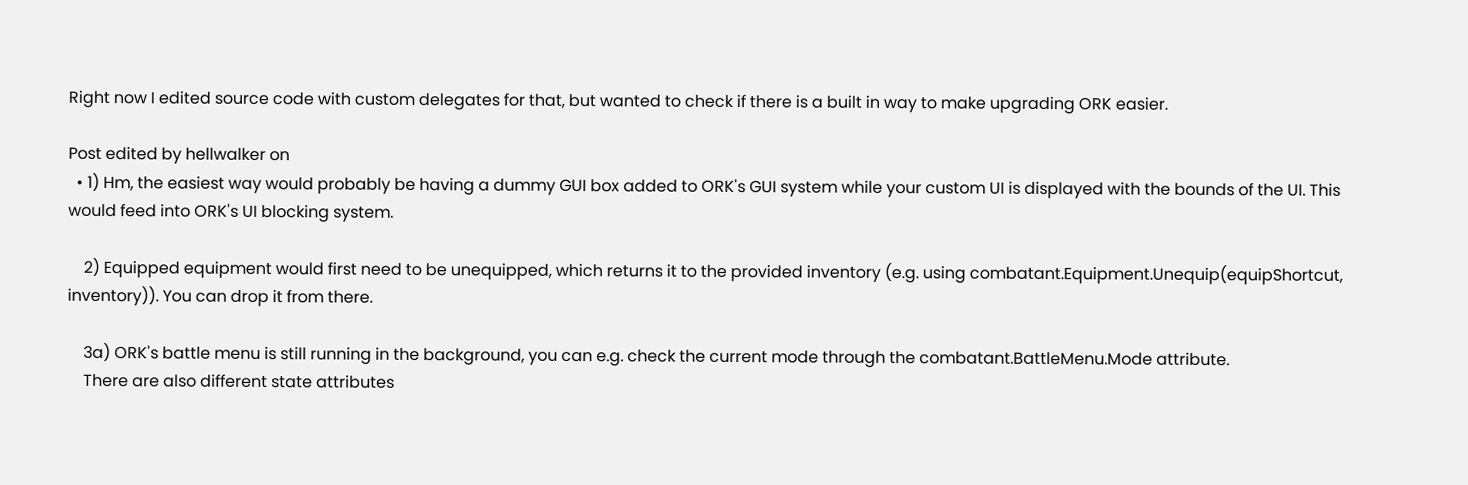Right now I edited source code with custom delegates for that, but wanted to check if there is a built in way to make upgrading ORK easier.

Post edited by hellwalker on
  • 1) Hm, the easiest way would probably be having a dummy GUI box added to ORK's GUI system while your custom UI is displayed with the bounds of the UI. This would feed into ORK's UI blocking system.

    2) Equipped equipment would first need to be unequipped, which returns it to the provided inventory (e.g. using combatant.Equipment.Unequip(equipShortcut, inventory)). You can drop it from there.

    3a) ORK's battle menu is still running in the background, you can e.g. check the current mode through the combatant.BattleMenu.Mode attribute.
    There are also different state attributes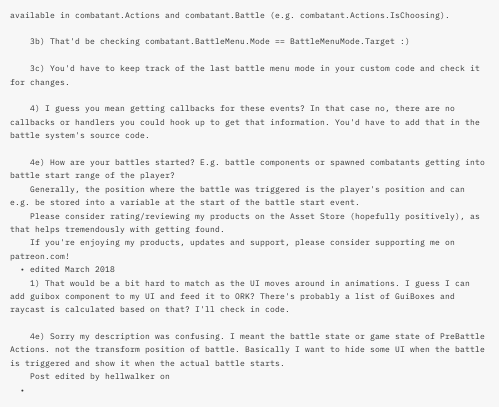available in combatant.Actions and combatant.Battle (e.g. combatant.Actions.IsChoosing).

    3b) That'd be checking combatant.BattleMenu.Mode == BattleMenuMode.Target :)

    3c) You'd have to keep track of the last battle menu mode in your custom code and check it for changes.

    4) I guess you mean getting callbacks for these events? In that case no, there are no callbacks or handlers you could hook up to get that information. You'd have to add that in the battle system's source code.

    4e) How are your battles started? E.g. battle components or spawned combatants getting into battle start range of the player?
    Generally, the position where the battle was triggered is the player's position and can e.g. be stored into a variable at the start of the battle start event.
    Please consider rating/reviewing my products on the Asset Store (hopefully positively), as that helps tremendously with getting found.
    If you're enjoying my products, updates and support, please consider supporting me on patreon.com!
  • edited March 2018
    1) That would be a bit hard to match as the UI moves around in animations. I guess I can add guibox component to my UI and feed it to ORK? There's probably a list of GuiBoxes and raycast is calculated based on that? I'll check in code.

    4e) Sorry my description was confusing. I meant the battle state or game state of PreBattle Actions. not the transform position of battle. Basically I want to hide some UI when the battle is triggered and show it when the actual battle starts.
    Post edited by hellwalker on
  •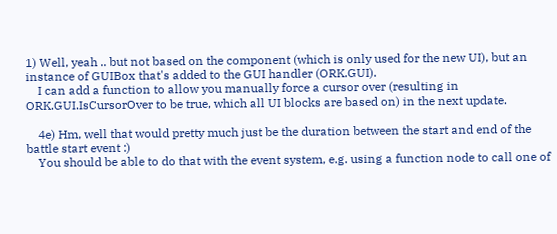1) Well, yeah .. but not based on the component (which is only used for the new UI), but an instance of GUIBox that's added to the GUI handler (ORK.GUI).
    I can add a function to allow you manually force a cursor over (resulting in ORK.GUI.IsCursorOver to be true, which all UI blocks are based on) in the next update.

    4e) Hm, well that would pretty much just be the duration between the start and end of the battle start event :)
    You should be able to do that with the event system, e.g. using a function node to call one of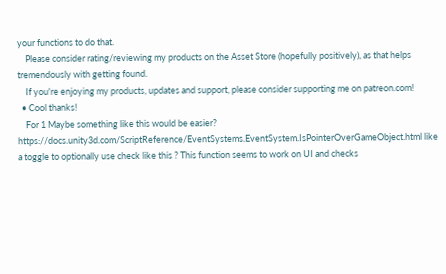your functions to do that.
    Please consider rating/reviewing my products on the Asset Store (hopefully positively), as that helps tremendously with getting found.
    If you're enjoying my products, updates and support, please consider supporting me on patreon.com!
  • Cool thanks!
    For 1 Maybe something like this would be easier? https://docs.unity3d.com/ScriptReference/EventSystems.EventSystem.IsPointerOverGameObject.html like a toggle to optionally use check like this ? This function seems to work on UI and checks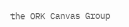the ORK Canvas Group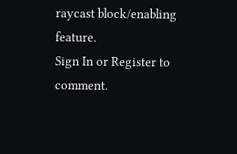raycast block/enabling feature.
Sign In or Register to comment.